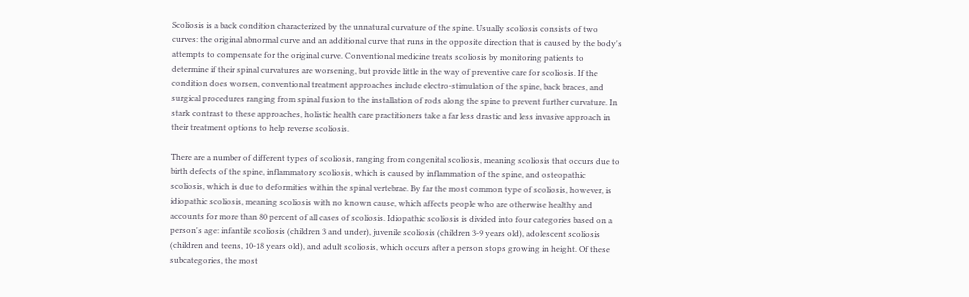Scoliosis is a back condition characterized by the unnatural curvature of the spine. Usually scoliosis consists of two curves: the original abnormal curve and an additional curve that runs in the opposite direction that is caused by the body's attempts to compensate for the original curve. Conventional medicine treats scoliosis by monitoring patients to determine if their spinal curvatures are worsening, but provide little in the way of preventive care for scoliosis. If the condition does worsen, conventional treatment approaches include electro-stimulation of the spine, back braces, and surgical procedures ranging from spinal fusion to the installation of rods along the spine to prevent further curvature. In stark contrast to these approaches, holistic health care practitioners take a far less drastic and less invasive approach in their treatment options to help reverse scoliosis.

There are a number of different types of scoliosis, ranging from congenital scoliosis, meaning scoliosis that occurs due to birth defects of the spine, inflammatory scoliosis, which is caused by inflammation of the spine, and osteopathic scoliosis, which is due to deformities within the spinal vertebrae. By far the most common type of scoliosis, however, is idiopathic scoliosis, meaning scoliosis with no known cause, which affects people who are otherwise healthy and accounts for more than 80 percent of all cases of scoliosis. Idiopathic scoliosis is divided into four categories based on a person's age: infantile scoliosis (children 3 and under), juvenile scoliosis (children 3-9 years old), adolescent scoliosis (children and teens, 10-18 years old), and adult scoliosis, which occurs after a person stops growing in height. Of these subcategories, the most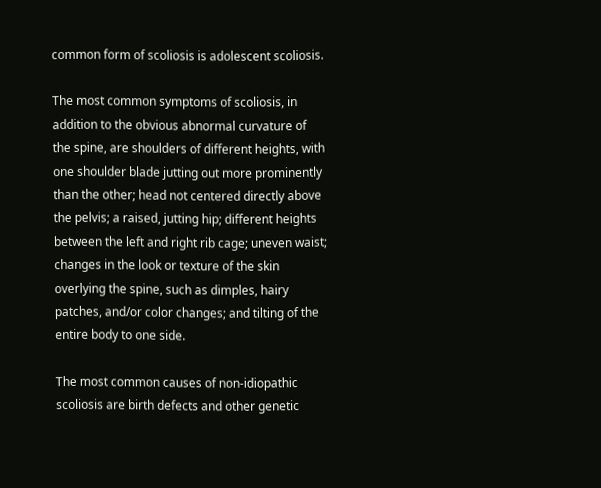common form of scoliosis is adolescent scoliosis.

The most common symptoms of scoliosis, in addition to the obvious abnormal curvature of the spine, are shoulders of different heights, with one shoulder blade jutting out more prominently than the other; head not centered directly above the pelvis; a raised, jutting hip; different heights between the left and right rib cage; uneven waist; changes in the look or texture of the skin overlying the spine, such as dimples, hairy patches, and/or color changes; and tilting of the entire body to one side.

The most common causes of non-idiopathic scoliosis are birth defects and other genetic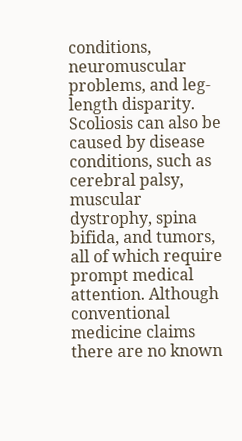conditions, neuromuscular problems, and leg-length disparity. Scoliosis can also be caused by disease conditions, such as cerebral palsy, muscular dystrophy, spina bifida, and tumors, all of which require prompt medical attention. Although conventional medicine claims there are no known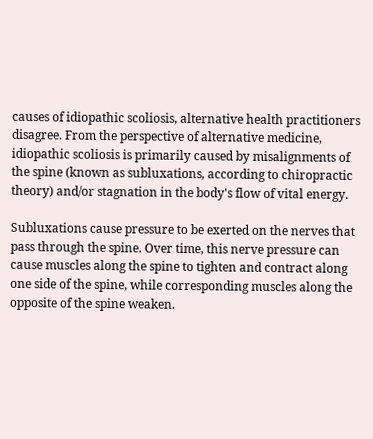causes of idiopathic scoliosis, alternative health practitioners disagree. From the perspective of alternative medicine, idiopathic scoliosis is primarily caused by misalignments of the spine (known as subluxations, according to chiropractic theory) and/or stagnation in the body's flow of vital energy.

Subluxations cause pressure to be exerted on the nerves that pass through the spine. Over time, this nerve pressure can cause muscles along the spine to tighten and contract along one side of the spine, while corresponding muscles along the opposite of the spine weaken.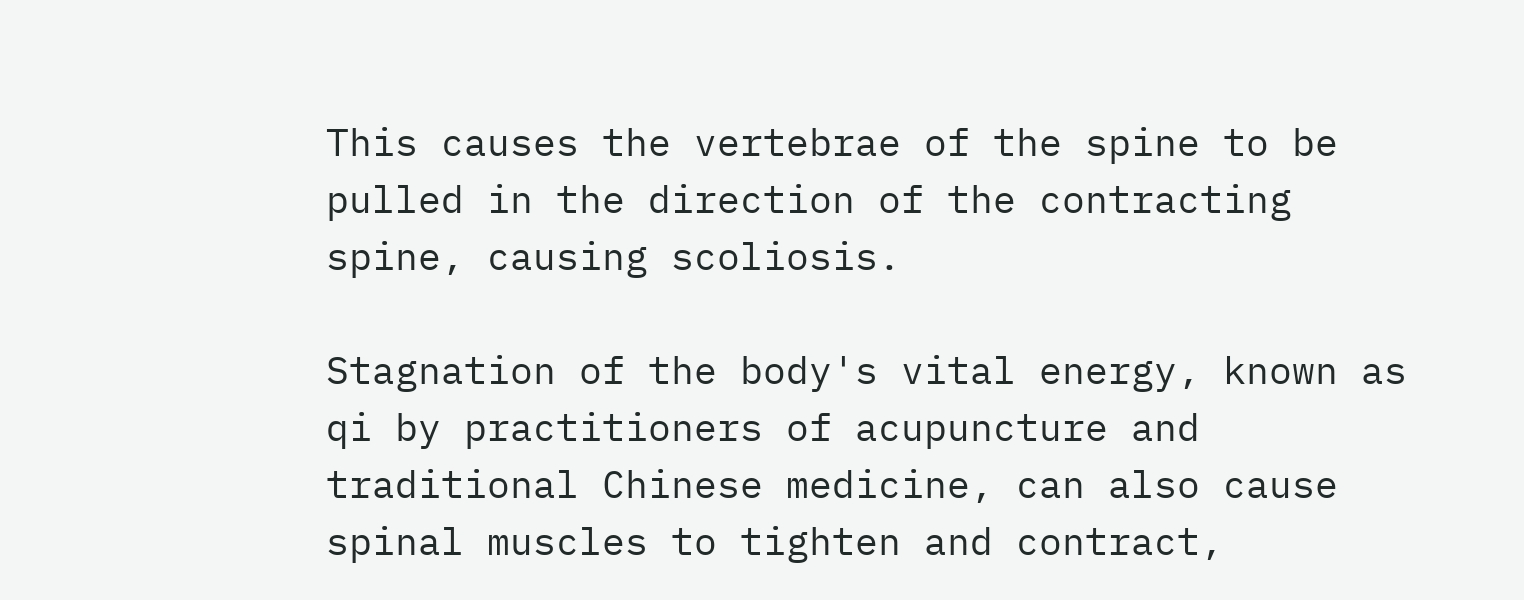This causes the vertebrae of the spine to be pulled in the direction of the contracting spine, causing scoliosis.

Stagnation of the body's vital energy, known as qi by practitioners of acupuncture and traditional Chinese medicine, can also cause spinal muscles to tighten and contract,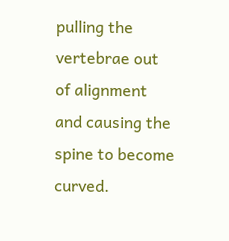pulling the vertebrae out of alignment and causing the spine to become curved.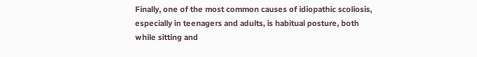Finally, one of the most common causes of idiopathic scoliosis, especially in teenagers and adults, is habitual posture, both while sitting and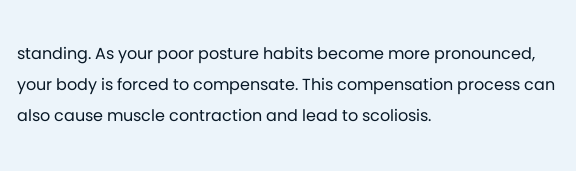standing. As your poor posture habits become more pronounced, your body is forced to compensate. This compensation process can also cause muscle contraction and lead to scoliosis.